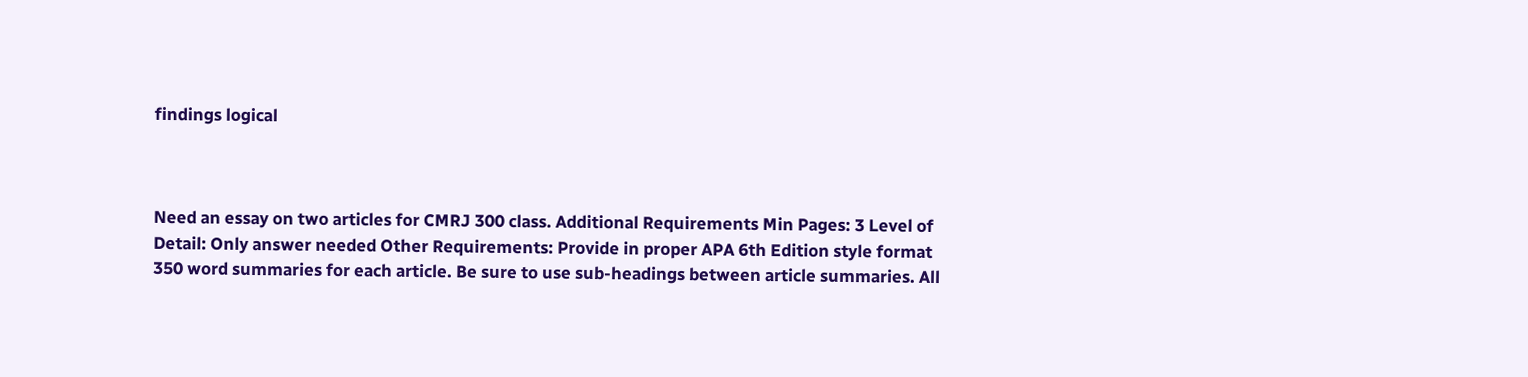findings logical



Need an essay on two articles for CMRJ 300 class. Additional Requirements Min Pages: 3 Level of Detail: Only answer needed Other Requirements: Provide in proper APA 6th Edition style format 350 word summaries for each article. Be sure to use sub-headings between article summaries. All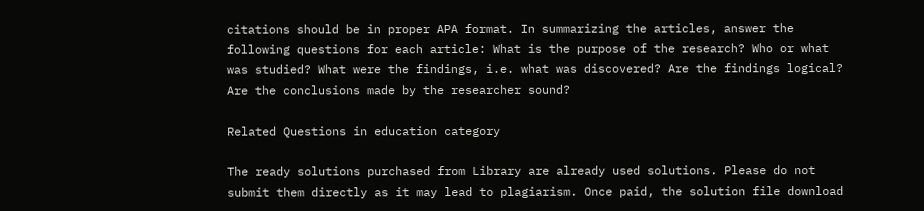citations should be in proper APA format. In summarizing the articles, answer the following questions for each article: What is the purpose of the research? Who or what was studied? What were the findings, i.e. what was discovered? Are the findings logical? Are the conclusions made by the researcher sound?

Related Questions in education category

The ready solutions purchased from Library are already used solutions. Please do not submit them directly as it may lead to plagiarism. Once paid, the solution file download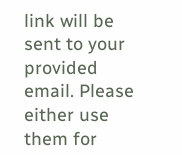link will be sent to your provided email. Please either use them for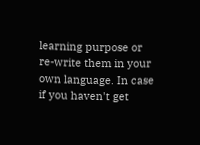learning purpose or re-write them in your own language. In case if you haven't get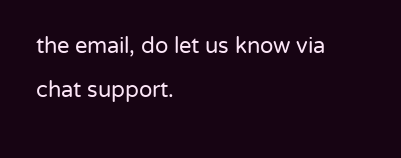the email, do let us know via chat support.